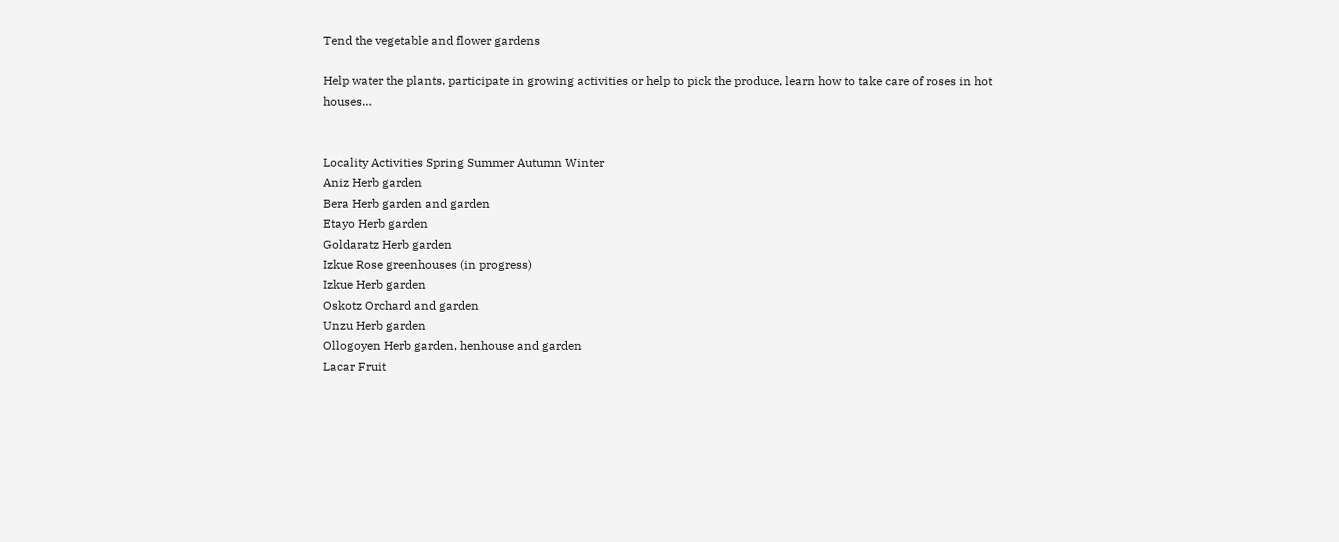Tend the vegetable and flower gardens

Help water the plants, participate in growing activities or help to pick the produce, learn how to take care of roses in hot houses…


Locality Activities Spring Summer Autumn Winter
Aniz Herb garden
Bera Herb garden and garden
Etayo Herb garden
Goldaratz Herb garden
Izkue Rose greenhouses (in progress)
Izkue Herb garden
Oskotz Orchard and garden
Unzu Herb garden
Ollogoyen Herb garden, henhouse and garden
Lacar Fruit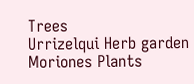Trees
Urrizelqui Herb garden
Moriones Plants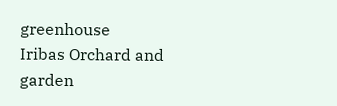greenhouse
Iribas Orchard and garden